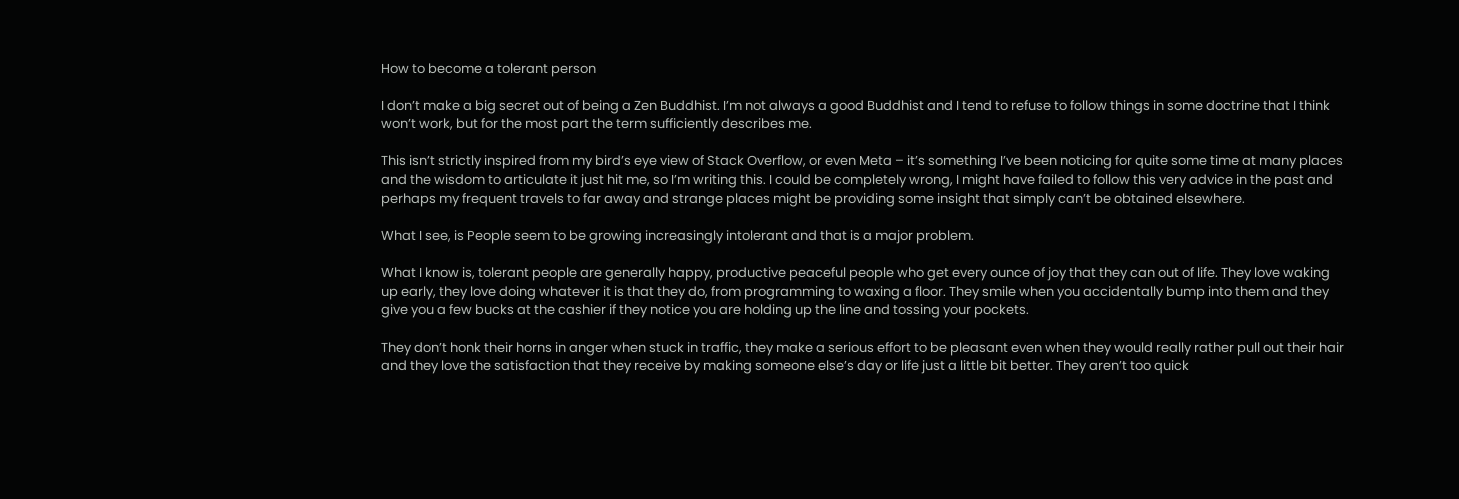How to become a tolerant person

I don’t make a big secret out of being a Zen Buddhist. I’m not always a good Buddhist and I tend to refuse to follow things in some doctrine that I think won’t work, but for the most part the term sufficiently describes me.

This isn’t strictly inspired from my bird’s eye view of Stack Overflow, or even Meta – it’s something I’ve been noticing for quite some time at many places and the wisdom to articulate it just hit me, so I’m writing this. I could be completely wrong, I might have failed to follow this very advice in the past and perhaps my frequent travels to far away and strange places might be providing some insight that simply can’t be obtained elsewhere.

What I see, is People seem to be growing increasingly intolerant and that is a major problem.

What I know is, tolerant people are generally happy, productive peaceful people who get every ounce of joy that they can out of life. They love waking up early, they love doing whatever it is that they do, from programming to waxing a floor. They smile when you accidentally bump into them and they give you a few bucks at the cashier if they notice you are holding up the line and tossing your pockets.

They don’t honk their horns in anger when stuck in traffic, they make a serious effort to be pleasant even when they would really rather pull out their hair and they love the satisfaction that they receive by making someone else’s day or life just a little bit better. They aren’t too quick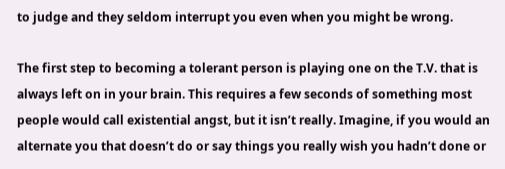to judge and they seldom interrupt you even when you might be wrong.

The first step to becoming a tolerant person is playing one on the T.V. that is always left on in your brain. This requires a few seconds of something most people would call existential angst, but it isn’t really. Imagine, if you would an alternate you that doesn’t do or say things you really wish you hadn’t done or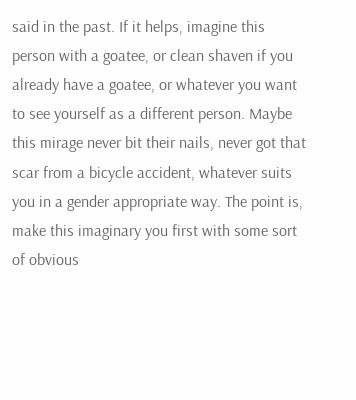said in the past. If it helps, imagine this person with a goatee, or clean shaven if you already have a goatee, or whatever you want to see yourself as a different person. Maybe this mirage never bit their nails, never got that scar from a bicycle accident, whatever suits you in a gender appropriate way. The point is, make this imaginary you first with some sort of obvious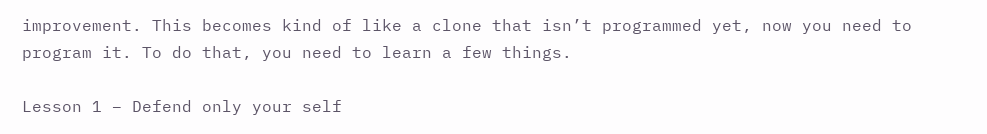improvement. This becomes kind of like a clone that isn’t programmed yet, now you need to program it. To do that, you need to learn a few things.

Lesson 1 – Defend only your self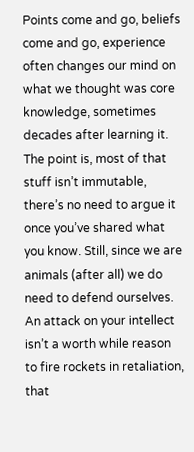Points come and go, beliefs come and go, experience often changes our mind on what we thought was core knowledge, sometimes decades after learning it. The point is, most of that stuff isn’t immutable, there’s no need to argue it once you’ve shared what you know. Still, since we are animals (after all) we do need to defend ourselves. An attack on your intellect isn’t a worth while reason to fire rockets in retaliation, that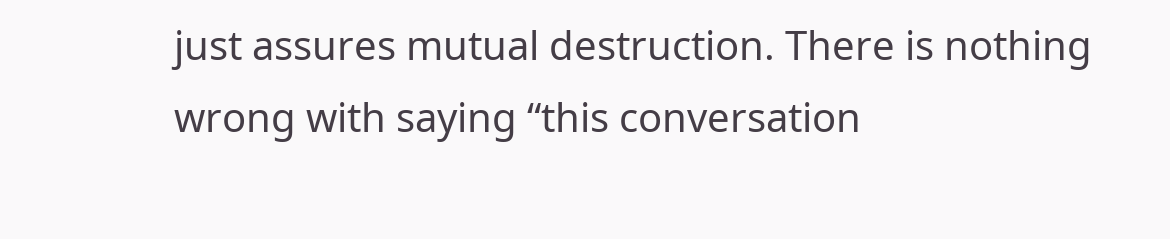just assures mutual destruction. There is nothing wrong with saying “this conversation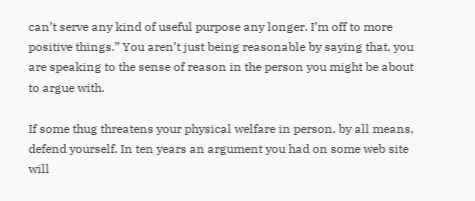can’t serve any kind of useful purpose any longer. I’m off to more positive things.” You aren’t just being reasonable by saying that, you are speaking to the sense of reason in the person you might be about to argue with.

If some thug threatens your physical welfare in person, by all means, defend yourself. In ten years an argument you had on some web site will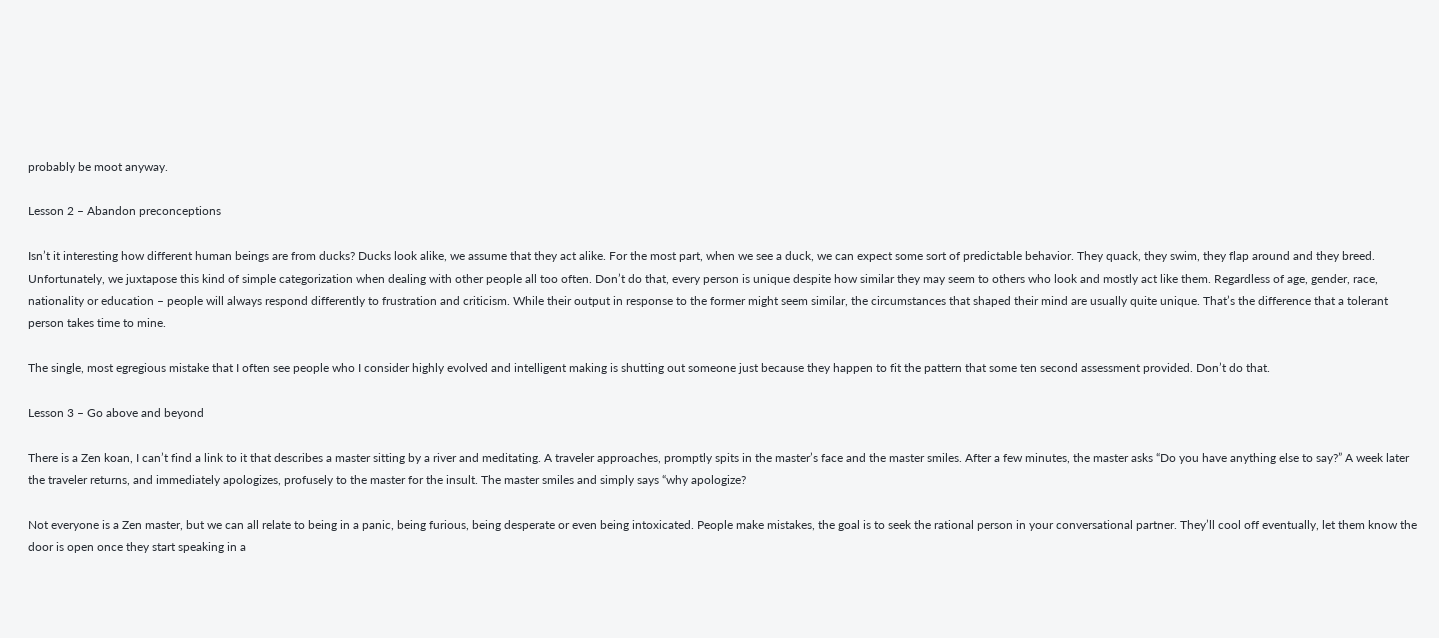probably be moot anyway.

Lesson 2 – Abandon preconceptions

Isn’t it interesting how different human beings are from ducks? Ducks look alike, we assume that they act alike. For the most part, when we see a duck, we can expect some sort of predictable behavior. They quack, they swim, they flap around and they breed. Unfortunately, we juxtapose this kind of simple categorization when dealing with other people all too often. Don’t do that, every person is unique despite how similar they may seem to others who look and mostly act like them. Regardless of age, gender, race, nationality or education – people will always respond differently to frustration and criticism. While their output in response to the former might seem similar, the circumstances that shaped their mind are usually quite unique. That’s the difference that a tolerant person takes time to mine.

The single, most egregious mistake that I often see people who I consider highly evolved and intelligent making is shutting out someone just because they happen to fit the pattern that some ten second assessment provided. Don’t do that.

Lesson 3 – Go above and beyond

There is a Zen koan, I can’t find a link to it that describes a master sitting by a river and meditating. A traveler approaches, promptly spits in the master’s face and the master smiles. After a few minutes, the master asks “Do you have anything else to say?” A week later the traveler returns, and immediately apologizes, profusely to the master for the insult. The master smiles and simply says “why apologize?

Not everyone is a Zen master, but we can all relate to being in a panic, being furious, being desperate or even being intoxicated. People make mistakes, the goal is to seek the rational person in your conversational partner. They’ll cool off eventually, let them know the door is open once they start speaking in a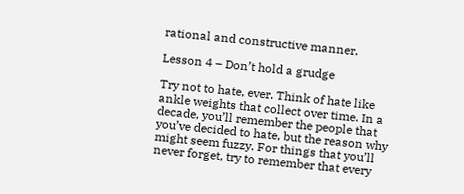rational and constructive manner.

Lesson 4 – Don’t hold a grudge

Try not to hate, ever. Think of hate like ankle weights that collect over time. In a decade, you’ll remember the people that you’ve decided to hate, but the reason why might seem fuzzy. For things that you’ll never forget, try to remember that every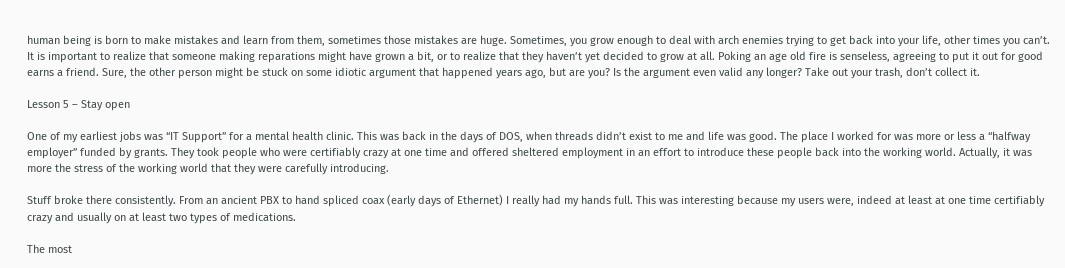human being is born to make mistakes and learn from them, sometimes those mistakes are huge. Sometimes, you grow enough to deal with arch enemies trying to get back into your life, other times you can’t. It is important to realize that someone making reparations might have grown a bit, or to realize that they haven’t yet decided to grow at all. Poking an age old fire is senseless, agreeing to put it out for good earns a friend. Sure, the other person might be stuck on some idiotic argument that happened years ago, but are you? Is the argument even valid any longer? Take out your trash, don’t collect it.

Lesson 5 – Stay open

One of my earliest jobs was “IT Support” for a mental health clinic. This was back in the days of DOS, when threads didn’t exist to me and life was good. The place I worked for was more or less a “halfway employer” funded by grants. They took people who were certifiably crazy at one time and offered sheltered employment in an effort to introduce these people back into the working world. Actually, it was more the stress of the working world that they were carefully introducing.

Stuff broke there consistently. From an ancient PBX to hand spliced coax (early days of Ethernet) I really had my hands full. This was interesting because my users were, indeed at least at one time certifiably crazy and usually on at least two types of medications.

The most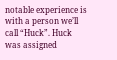notable experience is with a person we’ll call “Huck”. Huck was assigned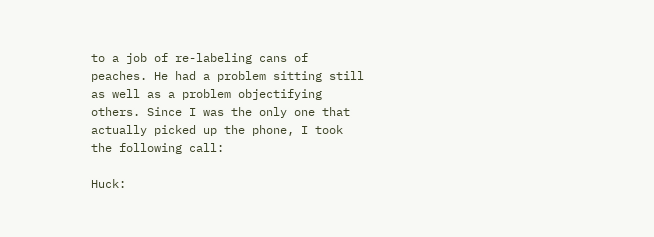to a job of re-labeling cans of peaches. He had a problem sitting still as well as a problem objectifying others. Since I was the only one that actually picked up the phone, I took the following call:

Huck: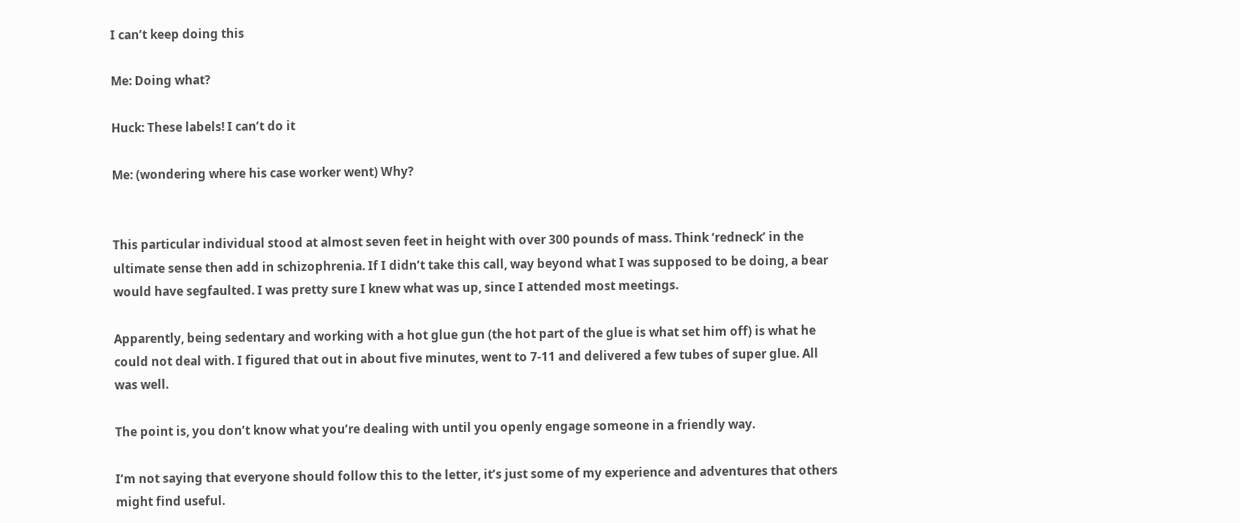I can’t keep doing this

Me: Doing what?

Huck: These labels! I can’t do it

Me: (wondering where his case worker went) Why?


This particular individual stood at almost seven feet in height with over 300 pounds of mass. Think ‘redneck’ in the ultimate sense then add in schizophrenia. If I didn’t take this call, way beyond what I was supposed to be doing, a bear would have segfaulted. I was pretty sure I knew what was up, since I attended most meetings.

Apparently, being sedentary and working with a hot glue gun (the hot part of the glue is what set him off) is what he could not deal with. I figured that out in about five minutes, went to 7-11 and delivered a few tubes of super glue. All was well.

The point is, you don’t know what you’re dealing with until you openly engage someone in a friendly way.

I’m not saying that everyone should follow this to the letter, it’s just some of my experience and adventures that others might find useful.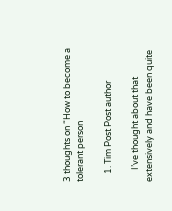3 thoughts on “How to become a tolerant person

    1. Tim Post Post author

      I’ve thought about that extensively and have been quite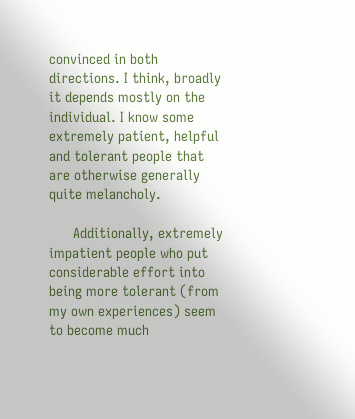convinced in both directions. I think, broadly it depends mostly on the individual. I know some extremely patient, helpful and tolerant people that are otherwise generally quite melancholy.

      Additionally, extremely impatient people who put considerable effort into being more tolerant (from my own experiences) seem to become much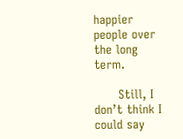happier people over the long term.

      Still, I don’t think I could say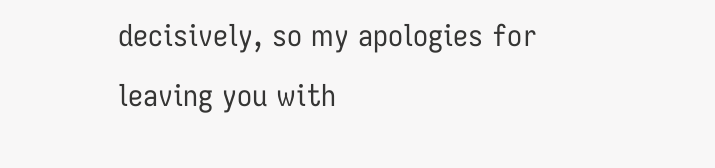decisively, so my apologies for leaving you with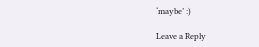‘maybe’ :)

Leave a Reply